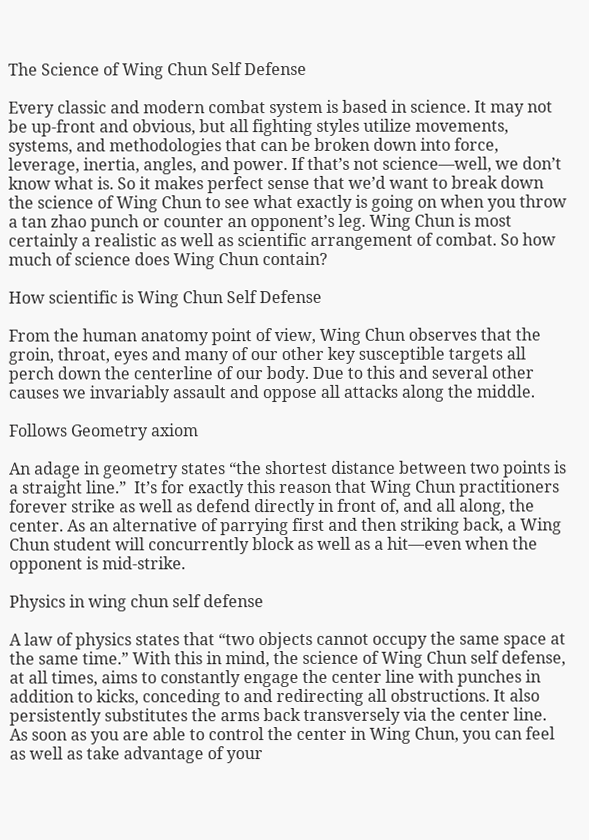The Science of Wing Chun Self Defense

Every classic and modern combat system is based in science. It may not be up-front and obvious, but all fighting styles utilize movements, systems, and methodologies that can be broken down into force, leverage, inertia, angles, and power. If that’s not science—well, we don’t know what is. So it makes perfect sense that we’d want to break down the science of Wing Chun to see what exactly is going on when you throw a tan zhao punch or counter an opponent’s leg. Wing Chun is most certainly a realistic as well as scientific arrangement of combat. So how much of science does Wing Chun contain?

How scientific is Wing Chun Self Defense

From the human anatomy point of view, Wing Chun observes that the groin, throat, eyes and many of our other key susceptible targets all perch down the centerline of our body. Due to this and several other causes we invariably assault and oppose all attacks along the middle.

Follows Geometry axiom

An adage in geometry states “the shortest distance between two points is a straight line.”  It’s for exactly this reason that Wing Chun practitioners forever strike as well as defend directly in front of, and all along, the center. As an alternative of parrying first and then striking back, a Wing Chun student will concurrently block as well as a hit—even when the opponent is mid-strike.

Physics in wing chun self defense

A law of physics states that “two objects cannot occupy the same space at the same time.” With this in mind, the science of Wing Chun self defense, at all times, aims to constantly engage the center line with punches in addition to kicks, conceding to and redirecting all obstructions. It also persistently substitutes the arms back transversely via the center line. As soon as you are able to control the center in Wing Chun, you can feel as well as take advantage of your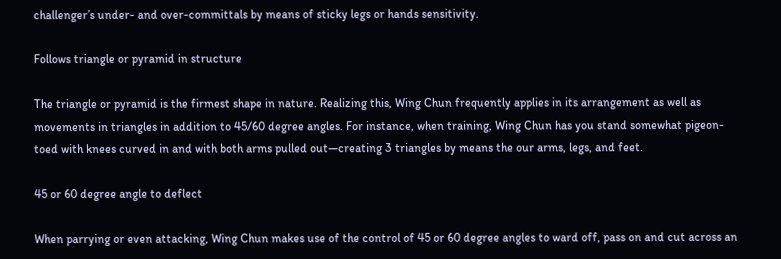challenger’s under- and over-committals by means of sticky legs or hands sensitivity.

Follows triangle or pyramid in structure

The triangle or pyramid is the firmest shape in nature. Realizing this, Wing Chun frequently applies in its arrangement as well as movements in triangles in addition to 45/60 degree angles. For instance, when training, Wing Chun has you stand somewhat pigeon-toed with knees curved in and with both arms pulled out—creating 3 triangles by means the our arms, legs, and feet.

45 or 60 degree angle to deflect

When parrying or even attacking, Wing Chun makes use of the control of 45 or 60 degree angles to ward off, pass on and cut across an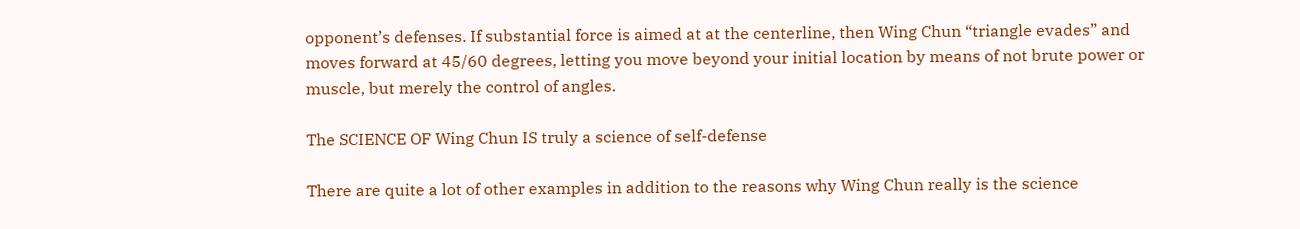opponent’s defenses. If substantial force is aimed at at the centerline, then Wing Chun “triangle evades” and moves forward at 45/60 degrees, letting you move beyond your initial location by means of not brute power or muscle, but merely the control of angles.

The SCIENCE OF Wing Chun IS truly a science of self-defense

There are quite a lot of other examples in addition to the reasons why Wing Chun really is the science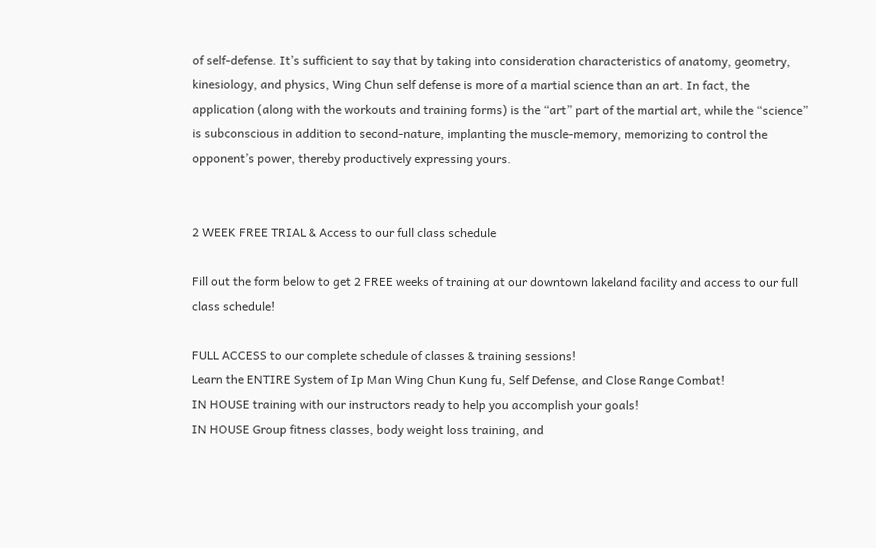of self-defense. It’s sufficient to say that by taking into consideration characteristics of anatomy, geometry, kinesiology, and physics, Wing Chun self defense is more of a martial science than an art. In fact, the application (along with the workouts and training forms) is the “art” part of the martial art, while the “science” is subconscious in addition to second-nature, implanting the muscle-memory, memorizing to control the opponent’s power, thereby productively expressing yours.


2 WEEK FREE TRIAL & Access to our full class schedule

Fill out the form below to get 2 FREE weeks of training at our downtown lakeland facility and access to our full class schedule!

FULL ACCESS to our complete schedule of classes & training sessions!
Learn the ENTIRE System of Ip Man Wing Chun Kung fu, Self Defense, and Close Range Combat!
IN HOUSE training with our instructors ready to help you accomplish your goals!
IN HOUSE Group fitness classes, body weight loss training, and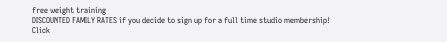free weight training
DISCOUNTED FAMILY RATES if you decide to sign up for a full time studio membership!
Click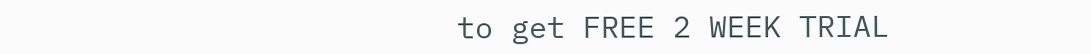to get FREE 2 WEEK TRIAL